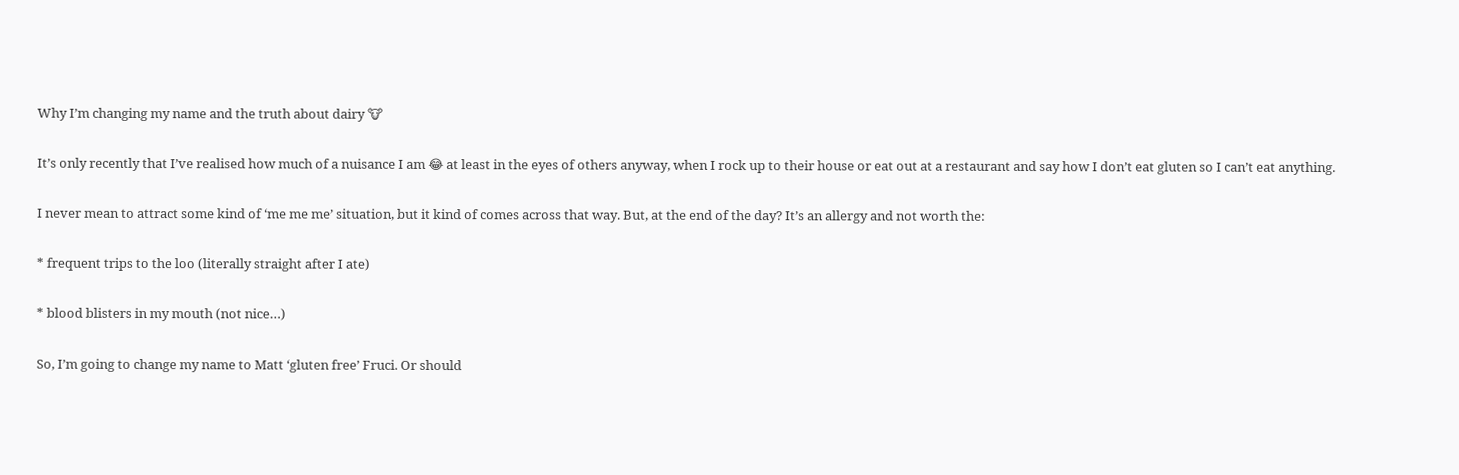Why I’m changing my name and the truth about dairy 🐮

It’s only recently that I’ve realised how much of a nuisance I am 😂 at least in the eyes of others anyway, when I rock up to their house or eat out at a restaurant and say how I don’t eat gluten so I can’t eat anything.

I never mean to attract some kind of ‘me me me’ situation, but it kind of comes across that way. But, at the end of the day? It’s an allergy and not worth the:

* frequent trips to the loo (literally straight after I ate)

* blood blisters in my mouth (not nice…)

So, I’m going to change my name to Matt ‘gluten free’ Fruci. Or should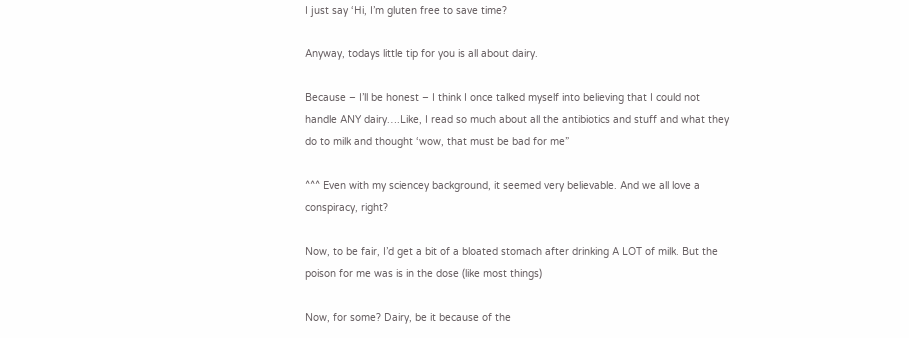I just say ‘Hi, I’m gluten free to save time?

Anyway, todays little tip for you is all about dairy.

Because – I’ll be honest – I think I once talked myself into believing that I could not handle ANY dairy….Like, I read so much about all the antibiotics and stuff and what they do to milk and thought ‘wow, that must be bad for me”

^^^ Even with my sciencey background, it seemed very believable. And we all love a conspiracy, right?

Now, to be fair, I’d get a bit of a bloated stomach after drinking A LOT of milk. But the poison for me was is in the dose (like most things)

Now, for some? Dairy, be it because of the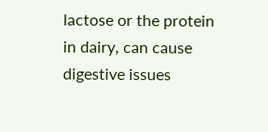lactose or the protein in dairy, can cause digestive issues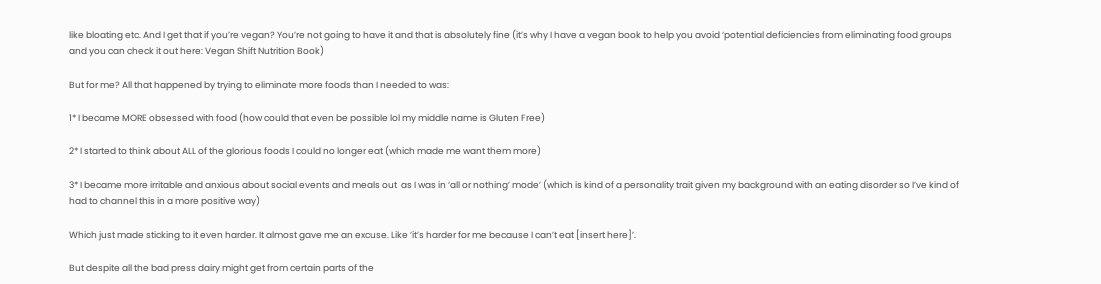like bloating etc. And I get that if you’re vegan? You’re not going to have it and that is absolutely fine (it’s why I have a vegan book to help you avoid ‘potential deficiencies from eliminating food groups and you can check it out here: Vegan Shift Nutrition Book)

But for me? All that happened by trying to eliminate more foods than I needed to was:

1* I became MORE obsessed with food (how could that even be possible lol my middle name is Gluten Free)

2* I started to think about ALL of the glorious foods I could no longer eat (which made me want them more)

3* I became more irritable and anxious about social events and meals out  as I was in ‘all or nothing’ mode’ (which is kind of a personality trait given my background with an eating disorder so I’ve kind of had to channel this in a more positive way)

Which just made sticking to it even harder. It almost gave me an excuse. Like ‘it’s harder for me because I can’t eat [insert here]’.

But despite all the bad press dairy might get from certain parts of the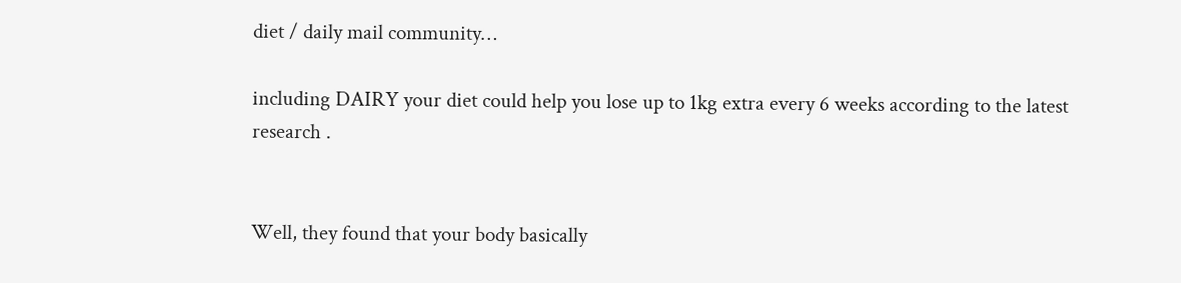diet / daily mail community…

including DAIRY your diet could help you lose up to 1kg extra every 6 weeks according to the latest research .


Well, they found that your body basically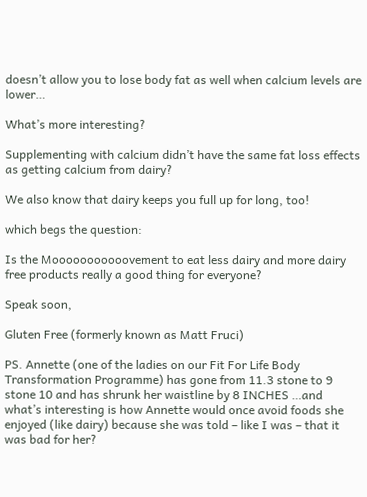doesn’t allow you to lose body fat as well when calcium levels are lower…

What’s more interesting?

Supplementing with calcium didn’t have the same fat loss effects as getting calcium from dairy?

We also know that dairy keeps you full up for long, too!

which begs the question:

Is the Mooooooooooovement to eat less dairy and more dairy free products really a good thing for everyone?

Speak soon,

Gluten Free (formerly known as Matt Fruci)

PS. Annette (one of the ladies on our Fit For Life Body Transformation Programme) has gone from 11.3 stone to 9 stone 10 and has shrunk her waistline by 8 INCHES …and what’s interesting is how Annette would once avoid foods she enjoyed (like dairy) because she was told – like I was – that it was bad for her?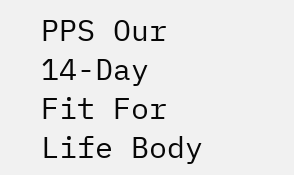PPS Our 14-Day Fit For Life Body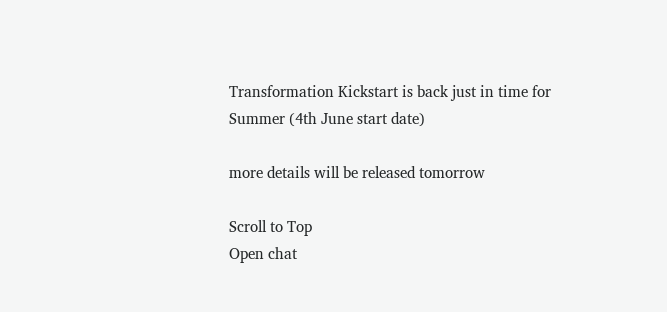Transformation Kickstart is back just in time for Summer (4th June start date)

more details will be released tomorrow

Scroll to Top
Open chat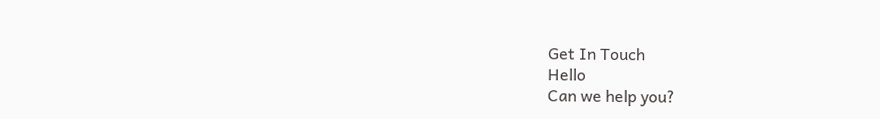Get In Touch
Hello
Can we help you?